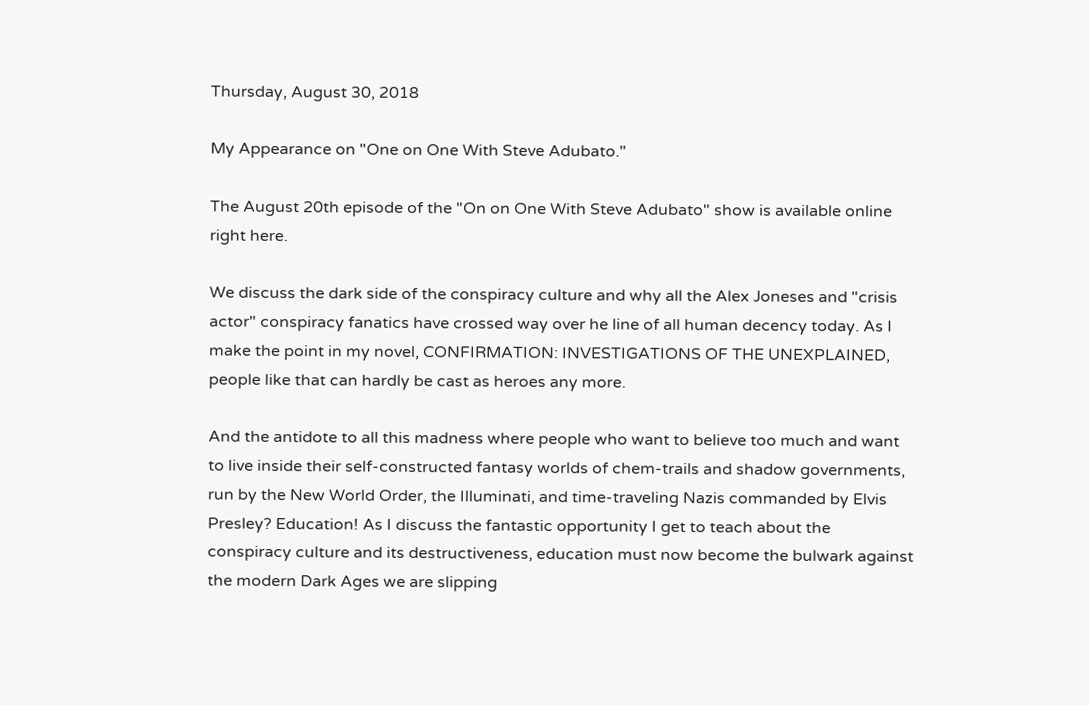Thursday, August 30, 2018

My Appearance on "One on One With Steve Adubato."

The August 20th episode of the "On on One With Steve Adubato" show is available online right here.

We discuss the dark side of the conspiracy culture and why all the Alex Joneses and "crisis actor" conspiracy fanatics have crossed way over he line of all human decency today. As I make the point in my novel, CONFIRMATION: INVESTIGATIONS OF THE UNEXPLAINED, people like that can hardly be cast as heroes any more.

And the antidote to all this madness where people who want to believe too much and want to live inside their self-constructed fantasy worlds of chem-trails and shadow governments, run by the New World Order, the Illuminati, and time-traveling Nazis commanded by Elvis Presley? Education! As I discuss the fantastic opportunity I get to teach about the conspiracy culture and its destructiveness, education must now become the bulwark against the modern Dark Ages we are slipping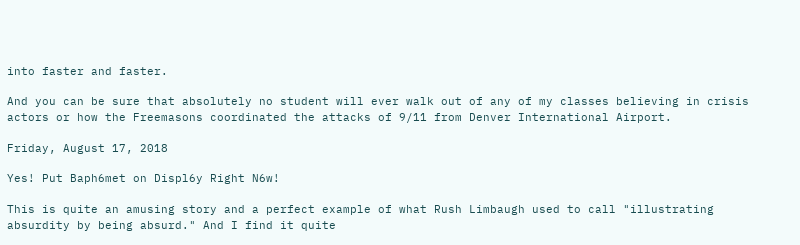into faster and faster.

And you can be sure that absolutely no student will ever walk out of any of my classes believing in crisis actors or how the Freemasons coordinated the attacks of 9/11 from Denver International Airport.

Friday, August 17, 2018

Yes! Put Baph6met on Displ6y Right N6w!

This is quite an amusing story and a perfect example of what Rush Limbaugh used to call "illustrating absurdity by being absurd." And I find it quite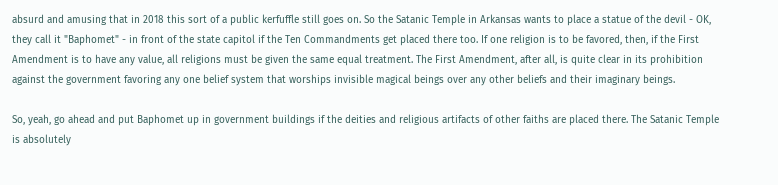absurd and amusing that in 2018 this sort of a public kerfuffle still goes on. So the Satanic Temple in Arkansas wants to place a statue of the devil - OK, they call it "Baphomet" - in front of the state capitol if the Ten Commandments get placed there too. If one religion is to be favored, then, if the First Amendment is to have any value, all religions must be given the same equal treatment. The First Amendment, after all, is quite clear in its prohibition against the government favoring any one belief system that worships invisible magical beings over any other beliefs and their imaginary beings.

So, yeah, go ahead and put Baphomet up in government buildings if the deities and religious artifacts of other faiths are placed there. The Satanic Temple is absolutely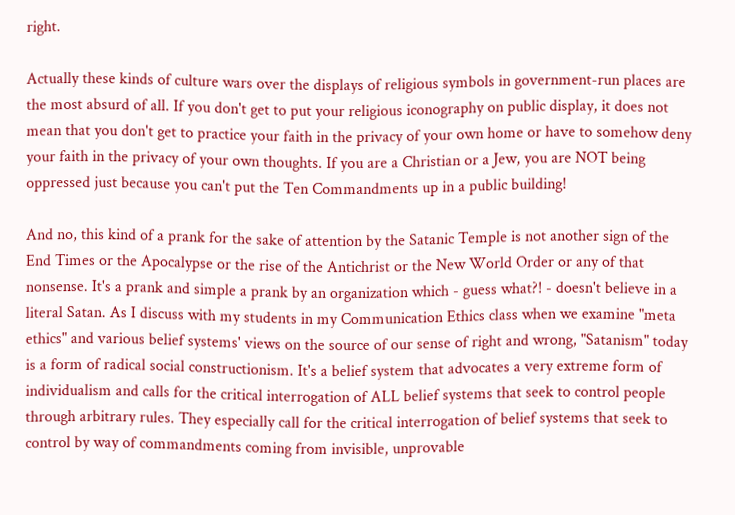right.

Actually these kinds of culture wars over the displays of religious symbols in government-run places are the most absurd of all. If you don't get to put your religious iconography on public display, it does not mean that you don't get to practice your faith in the privacy of your own home or have to somehow deny your faith in the privacy of your own thoughts. If you are a Christian or a Jew, you are NOT being oppressed just because you can't put the Ten Commandments up in a public building!

And no, this kind of a prank for the sake of attention by the Satanic Temple is not another sign of the End Times or the Apocalypse or the rise of the Antichrist or the New World Order or any of that nonsense. It's a prank and simple a prank by an organization which - guess what?! - doesn't believe in a literal Satan. As I discuss with my students in my Communication Ethics class when we examine "meta ethics" and various belief systems' views on the source of our sense of right and wrong, "Satanism" today is a form of radical social constructionism. It's a belief system that advocates a very extreme form of individualism and calls for the critical interrogation of ALL belief systems that seek to control people through arbitrary rules. They especially call for the critical interrogation of belief systems that seek to control by way of commandments coming from invisible, unprovable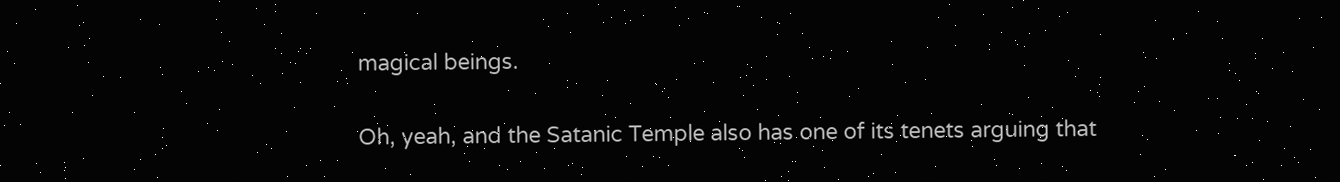magical beings.

Oh, yeah, and the Satanic Temple also has one of its tenets arguing that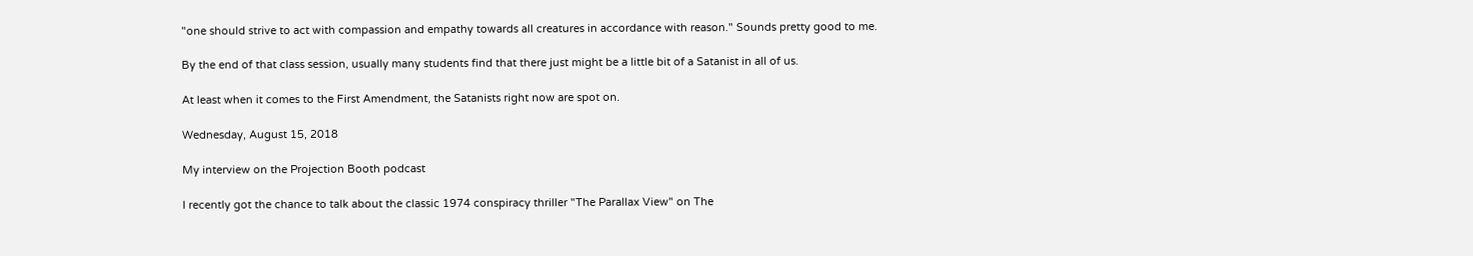"one should strive to act with compassion and empathy towards all creatures in accordance with reason." Sounds pretty good to me.

By the end of that class session, usually many students find that there just might be a little bit of a Satanist in all of us.

At least when it comes to the First Amendment, the Satanists right now are spot on.

Wednesday, August 15, 2018

My interview on the Projection Booth podcast

I recently got the chance to talk about the classic 1974 conspiracy thriller "The Parallax View" on The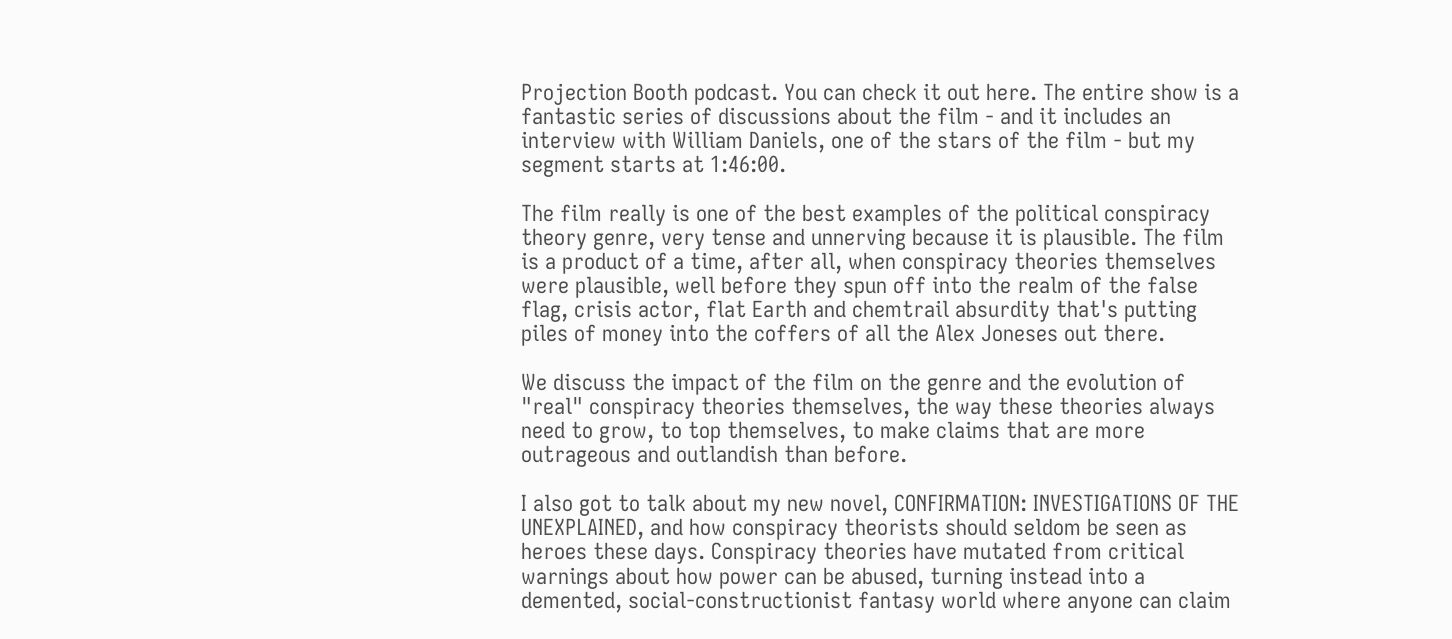Projection Booth podcast. You can check it out here. The entire show is a fantastic series of discussions about the film - and it includes an interview with William Daniels, one of the stars of the film - but my segment starts at 1:46:00.

The film really is one of the best examples of the political conspiracy theory genre, very tense and unnerving because it is plausible. The film is a product of a time, after all, when conspiracy theories themselves were plausible, well before they spun off into the realm of the false flag, crisis actor, flat Earth and chemtrail absurdity that's putting piles of money into the coffers of all the Alex Joneses out there.

We discuss the impact of the film on the genre and the evolution of "real" conspiracy theories themselves, the way these theories always need to grow, to top themselves, to make claims that are more outrageous and outlandish than before.

I also got to talk about my new novel, CONFIRMATION: INVESTIGATIONS OF THE UNEXPLAINED, and how conspiracy theorists should seldom be seen as heroes these days. Conspiracy theories have mutated from critical warnings about how power can be abused, turning instead into a demented, social-constructionist fantasy world where anyone can claim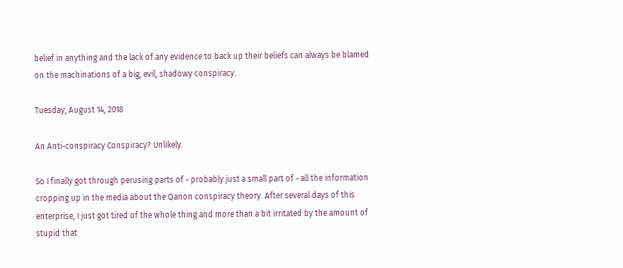belief in anything and the lack of any evidence to back up their beliefs can always be blamed on the machinations of a big, evil, shadowy conspiracy.

Tuesday, August 14, 2018

An Anti-conspiracy Conspiracy? Unlikely.

So I finally got through perusing parts of - probably just a small part of - all the information cropping up in the media about the Qanon conspiracy theory. After several days of this enterprise, I just got tired of the whole thing and more than a bit irritated by the amount of stupid that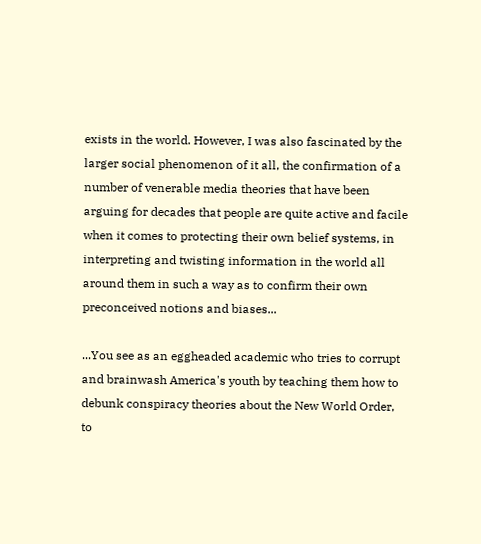exists in the world. However, I was also fascinated by the larger social phenomenon of it all, the confirmation of a number of venerable media theories that have been arguing for decades that people are quite active and facile when it comes to protecting their own belief systems, in interpreting and twisting information in the world all around them in such a way as to confirm their own preconceived notions and biases...

...You see as an eggheaded academic who tries to corrupt and brainwash America's youth by teaching them how to debunk conspiracy theories about the New World Order, to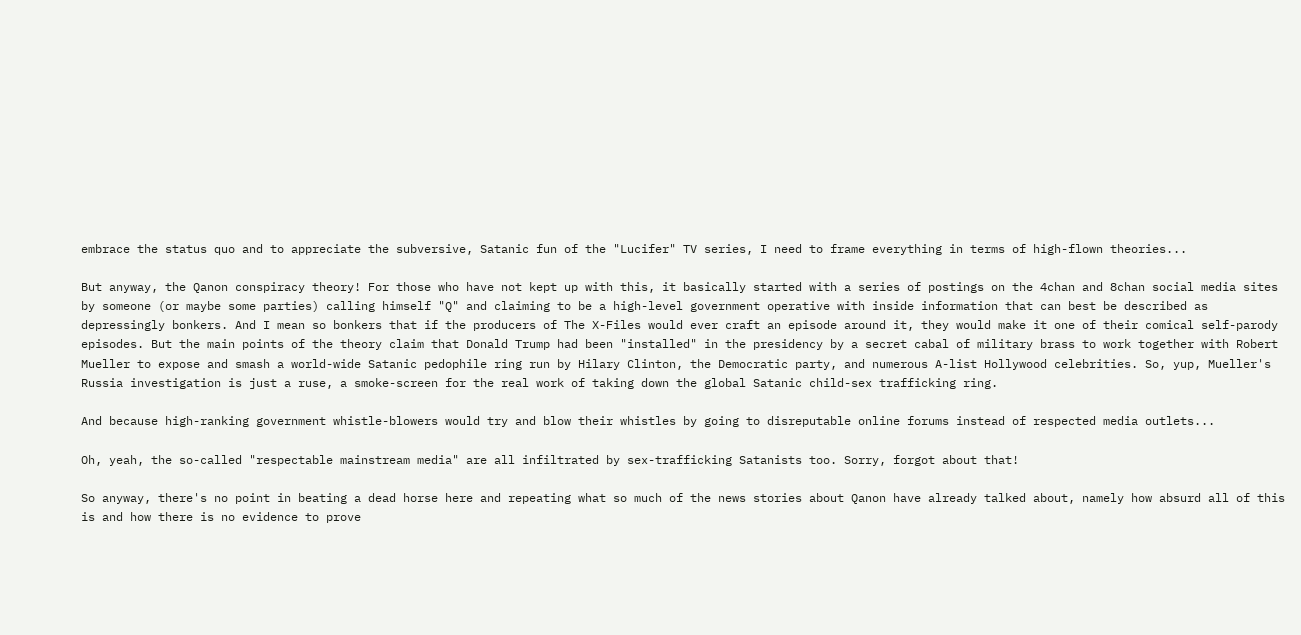embrace the status quo and to appreciate the subversive, Satanic fun of the "Lucifer" TV series, I need to frame everything in terms of high-flown theories...

But anyway, the Qanon conspiracy theory! For those who have not kept up with this, it basically started with a series of postings on the 4chan and 8chan social media sites by someone (or maybe some parties) calling himself "Q" and claiming to be a high-level government operative with inside information that can best be described as depressingly bonkers. And I mean so bonkers that if the producers of The X-Files would ever craft an episode around it, they would make it one of their comical self-parody episodes. But the main points of the theory claim that Donald Trump had been "installed" in the presidency by a secret cabal of military brass to work together with Robert Mueller to expose and smash a world-wide Satanic pedophile ring run by Hilary Clinton, the Democratic party, and numerous A-list Hollywood celebrities. So, yup, Mueller's Russia investigation is just a ruse, a smoke-screen for the real work of taking down the global Satanic child-sex trafficking ring.

And because high-ranking government whistle-blowers would try and blow their whistles by going to disreputable online forums instead of respected media outlets...

Oh, yeah, the so-called "respectable mainstream media" are all infiltrated by sex-trafficking Satanists too. Sorry, forgot about that!

So anyway, there's no point in beating a dead horse here and repeating what so much of the news stories about Qanon have already talked about, namely how absurd all of this is and how there is no evidence to prove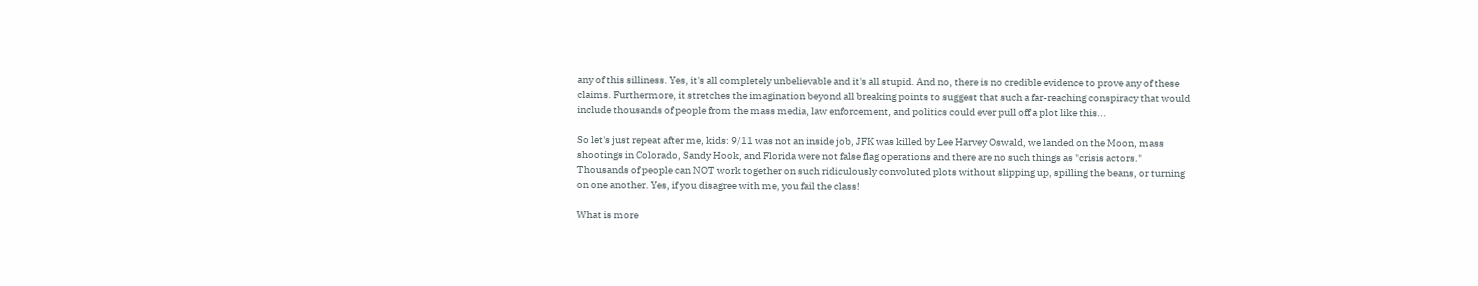any of this silliness. Yes, it's all completely unbelievable and it's all stupid. And no, there is no credible evidence to prove any of these claims. Furthermore, it stretches the imagination beyond all breaking points to suggest that such a far-reaching conspiracy that would include thousands of people from the mass media, law enforcement, and politics could ever pull off a plot like this...

So let's just repeat after me, kids: 9/11 was not an inside job, JFK was killed by Lee Harvey Oswald, we landed on the Moon, mass shootings in Colorado, Sandy Hook, and Florida were not false flag operations and there are no such things as "crisis actors." Thousands of people can NOT work together on such ridiculously convoluted plots without slipping up, spilling the beans, or turning on one another. Yes, if you disagree with me, you fail the class!

What is more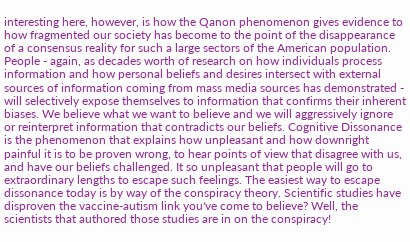interesting here, however, is how the Qanon phenomenon gives evidence to how fragmented our society has become to the point of the disappearance of a consensus reality for such a large sectors of the American population. People - again, as decades worth of research on how individuals process information and how personal beliefs and desires intersect with external sources of information coming from mass media sources has demonstrated - will selectively expose themselves to information that confirms their inherent biases. We believe what we want to believe and we will aggressively ignore or reinterpret information that contradicts our beliefs. Cognitive Dissonance is the phenomenon that explains how unpleasant and how downright painful it is to be proven wrong, to hear points of view that disagree with us, and have our beliefs challenged. It so unpleasant that people will go to extraordinary lengths to escape such feelings. The easiest way to escape dissonance today is by way of the conspiracy theory. Scientific studies have disproven the vaccine-autism link you've come to believe? Well, the scientists that authored those studies are in on the conspiracy!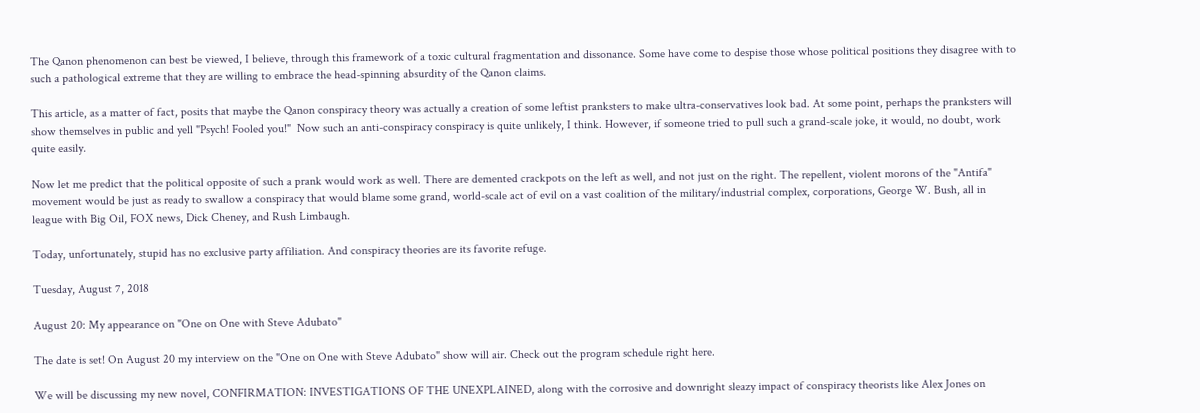The Qanon phenomenon can best be viewed, I believe, through this framework of a toxic cultural fragmentation and dissonance. Some have come to despise those whose political positions they disagree with to such a pathological extreme that they are willing to embrace the head-spinning absurdity of the Qanon claims.

This article, as a matter of fact, posits that maybe the Qanon conspiracy theory was actually a creation of some leftist pranksters to make ultra-conservatives look bad. At some point, perhaps the pranksters will show themselves in public and yell "Psych! Fooled you!"  Now such an anti-conspiracy conspiracy is quite unlikely, I think. However, if someone tried to pull such a grand-scale joke, it would, no doubt, work quite easily.

Now let me predict that the political opposite of such a prank would work as well. There are demented crackpots on the left as well, and not just on the right. The repellent, violent morons of the "Antifa" movement would be just as ready to swallow a conspiracy that would blame some grand, world-scale act of evil on a vast coalition of the military/industrial complex, corporations, George W. Bush, all in league with Big Oil, FOX news, Dick Cheney, and Rush Limbaugh.

Today, unfortunately, stupid has no exclusive party affiliation. And conspiracy theories are its favorite refuge.

Tuesday, August 7, 2018

August 20: My appearance on "One on One with Steve Adubato"

The date is set! On August 20 my interview on the "One on One with Steve Adubato" show will air. Check out the program schedule right here.

We will be discussing my new novel, CONFIRMATION: INVESTIGATIONS OF THE UNEXPLAINED, along with the corrosive and downright sleazy impact of conspiracy theorists like Alex Jones on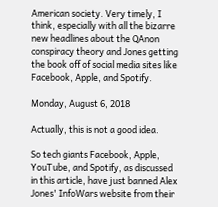American society. Very timely, I think, especially with all the bizarre new headlines about the QAnon conspiracy theory and Jones getting the book off of social media sites like Facebook, Apple, and Spotify.

Monday, August 6, 2018

Actually, this is not a good idea.

So tech giants Facebook, Apple, YouTube, and Spotify, as discussed in this article, have just banned Alex Jones' InfoWars website from their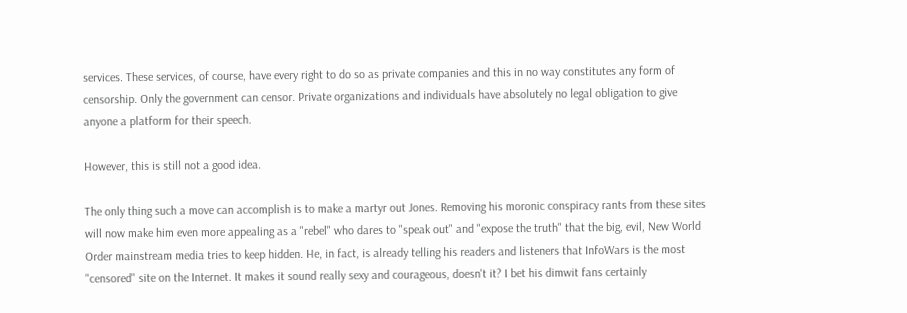services. These services, of course, have every right to do so as private companies and this in no way constitutes any form of censorship. Only the government can censor. Private organizations and individuals have absolutely no legal obligation to give anyone a platform for their speech.

However, this is still not a good idea.

The only thing such a move can accomplish is to make a martyr out Jones. Removing his moronic conspiracy rants from these sites will now make him even more appealing as a "rebel" who dares to "speak out" and "expose the truth" that the big, evil, New World Order mainstream media tries to keep hidden. He, in fact, is already telling his readers and listeners that InfoWars is the most "censored" site on the Internet. It makes it sound really sexy and courageous, doesn't it? I bet his dimwit fans certainly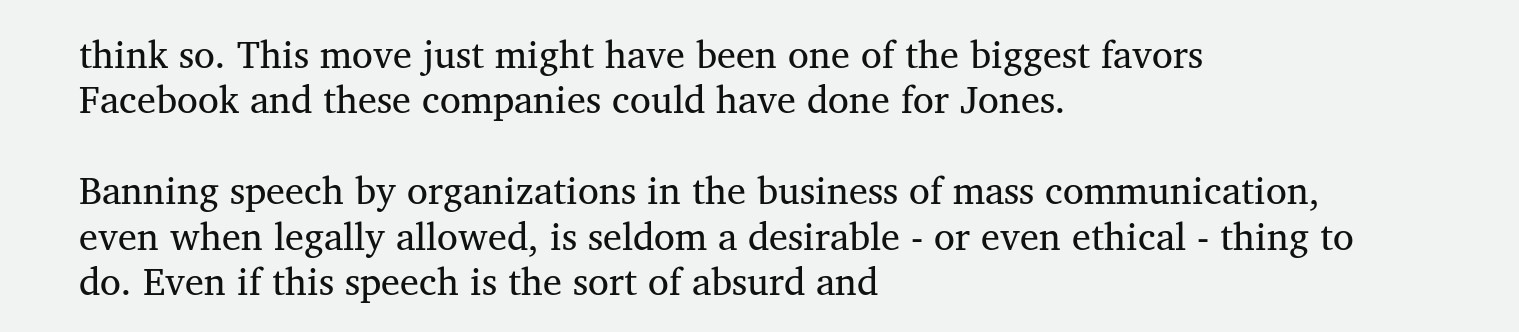think so. This move just might have been one of the biggest favors Facebook and these companies could have done for Jones.

Banning speech by organizations in the business of mass communication, even when legally allowed, is seldom a desirable - or even ethical - thing to do. Even if this speech is the sort of absurd and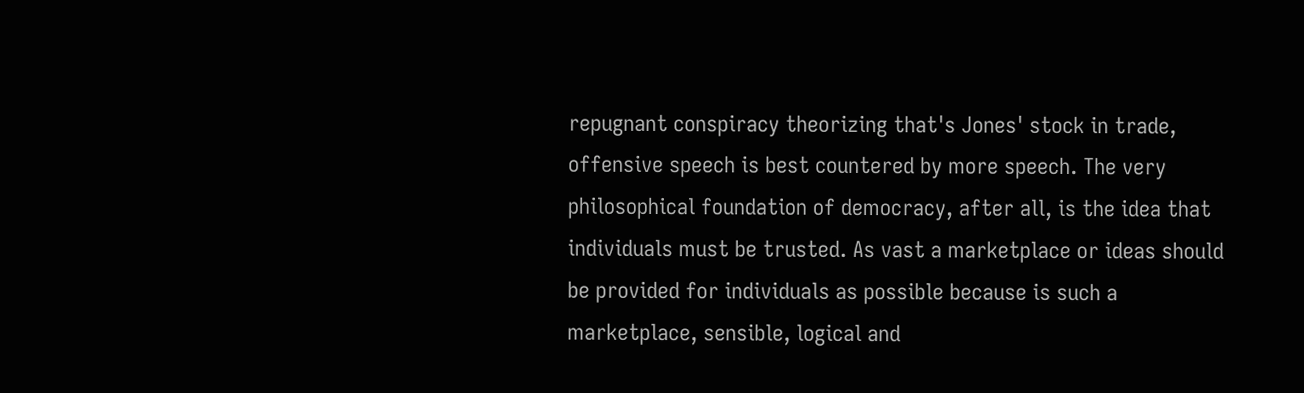repugnant conspiracy theorizing that's Jones' stock in trade, offensive speech is best countered by more speech. The very philosophical foundation of democracy, after all, is the idea that individuals must be trusted. As vast a marketplace or ideas should be provided for individuals as possible because is such a marketplace, sensible, logical and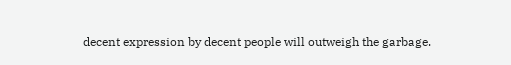decent expression by decent people will outweigh the garbage.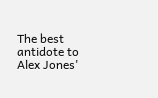The best antidote to Alex Jones'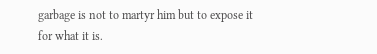garbage is not to martyr him but to expose it for what it is.